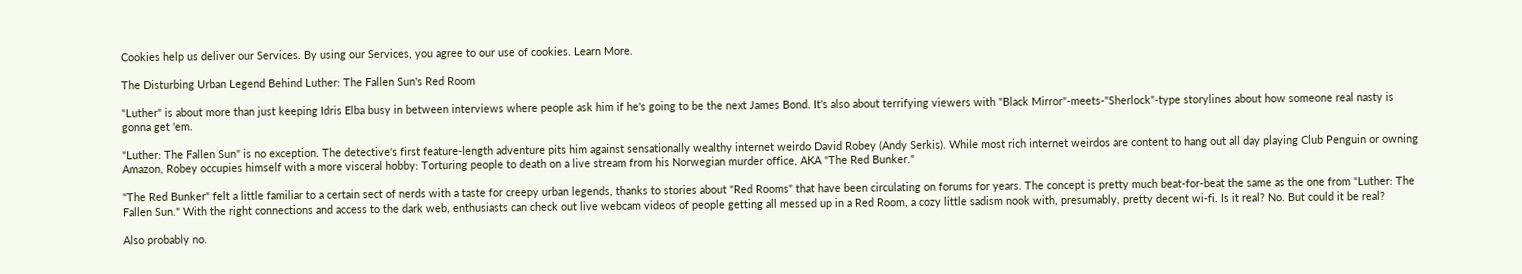Cookies help us deliver our Services. By using our Services, you agree to our use of cookies. Learn More.

The Disturbing Urban Legend Behind Luther: The Fallen Sun's Red Room

"Luther" is about more than just keeping Idris Elba busy in between interviews where people ask him if he's going to be the next James Bond. It's also about terrifying viewers with "Black Mirror"-meets-"Sherlock"-type storylines about how someone real nasty is gonna get 'em.

"Luther: The Fallen Sun" is no exception. The detective's first feature-length adventure pits him against sensationally wealthy internet weirdo David Robey (Andy Serkis). While most rich internet weirdos are content to hang out all day playing Club Penguin or owning Amazon, Robey occupies himself with a more visceral hobby: Torturing people to death on a live stream from his Norwegian murder office, AKA "The Red Bunker."

"The Red Bunker" felt a little familiar to a certain sect of nerds with a taste for creepy urban legends, thanks to stories about "Red Rooms" that have been circulating on forums for years. The concept is pretty much beat-for-beat the same as the one from "Luther: The Fallen Sun." With the right connections and access to the dark web, enthusiasts can check out live webcam videos of people getting all messed up in a Red Room, a cozy little sadism nook with, presumably, pretty decent wi-fi. Is it real? No. But could it be real?

Also probably no.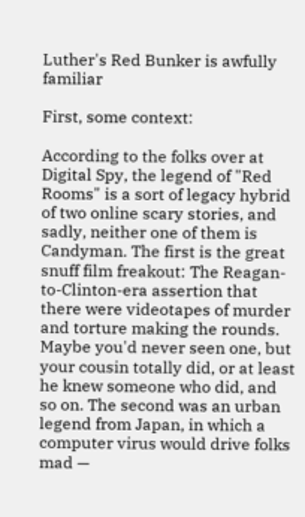Luther's Red Bunker is awfully familiar

First, some context:

According to the folks over at Digital Spy, the legend of "Red Rooms" is a sort of legacy hybrid of two online scary stories, and sadly, neither one of them is Candyman. The first is the great snuff film freakout: The Reagan-to-Clinton-era assertion that there were videotapes of murder and torture making the rounds. Maybe you'd never seen one, but your cousin totally did, or at least he knew someone who did, and so on. The second was an urban legend from Japan, in which a computer virus would drive folks mad —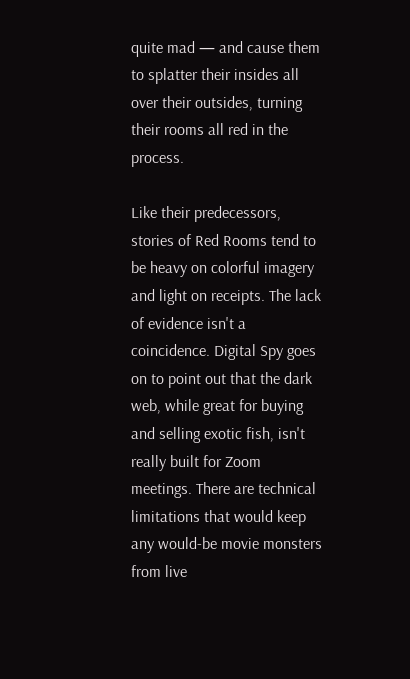quite mad — and cause them to splatter their insides all over their outsides, turning their rooms all red in the process.

Like their predecessors, stories of Red Rooms tend to be heavy on colorful imagery and light on receipts. The lack of evidence isn't a coincidence. Digital Spy goes on to point out that the dark web, while great for buying and selling exotic fish, isn't really built for Zoom meetings. There are technical limitations that would keep any would-be movie monsters from live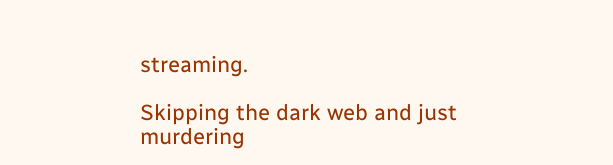streaming.

Skipping the dark web and just murdering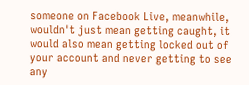someone on Facebook Live, meanwhile, wouldn't just mean getting caught, it would also mean getting locked out of your account and never getting to see any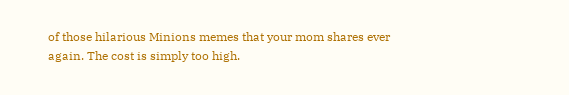of those hilarious Minions memes that your mom shares ever again. The cost is simply too high.